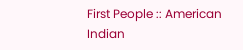First People :: American Indian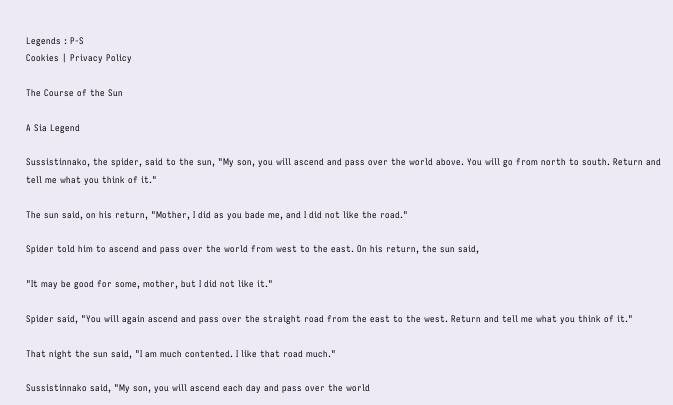Legends : P-S
Cookies | Privacy Policy

The Course of the Sun

A Sia Legend

Sussistinnako, the spider, said to the sun, "My son, you will ascend and pass over the world above. You will go from north to south. Return and tell me what you think of it."

The sun said, on his return, "Mother, I did as you bade me, and I did not like the road."

Spider told him to ascend and pass over the world from west to the east. On his return, the sun said,

"It may be good for some, mother, but I did not like it."

Spider said, "You will again ascend and pass over the straight road from the east to the west. Return and tell me what you think of it."

That night the sun said, "I am much contented. I like that road much."

Sussistinnako said, "My son, you will ascend each day and pass over the world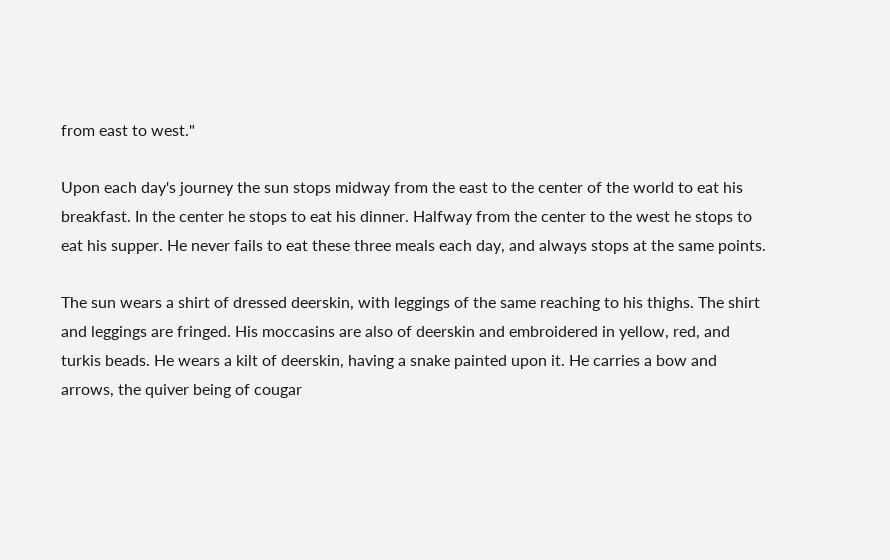from east to west."

Upon each day's journey the sun stops midway from the east to the center of the world to eat his breakfast. In the center he stops to eat his dinner. Halfway from the center to the west he stops to eat his supper. He never fails to eat these three meals each day, and always stops at the same points.

The sun wears a shirt of dressed deerskin, with leggings of the same reaching to his thighs. The shirt and leggings are fringed. His moccasins are also of deerskin and embroidered in yellow, red, and turkis beads. He wears a kilt of deerskin, having a snake painted upon it. He carries a bow and arrows, the quiver being of cougar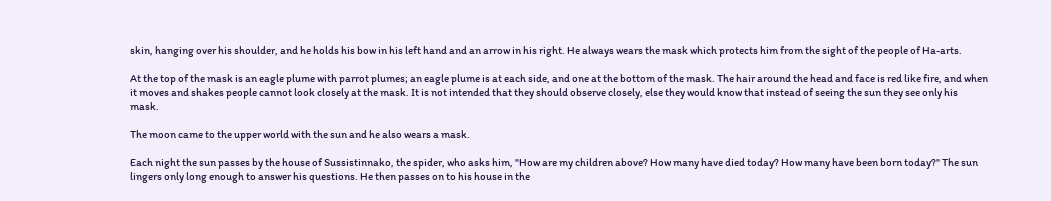skin, hanging over his shoulder, and he holds his bow in his left hand and an arrow in his right. He always wears the mask which protects him from the sight of the people of Ha-arts.

At the top of the mask is an eagle plume with parrot plumes; an eagle plume is at each side, and one at the bottom of the mask. The hair around the head and face is red like fire, and when it moves and shakes people cannot look closely at the mask. It is not intended that they should observe closely, else they would know that instead of seeing the sun they see only his mask.

The moon came to the upper world with the sun and he also wears a mask.

Each night the sun passes by the house of Sussistinnako, the spider, who asks him, "How are my children above? How many have died today? How many have been born today?" The sun lingers only long enough to answer his questions. He then passes on to his house in the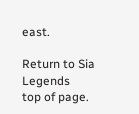east.

Return to Sia Legends
top of page.